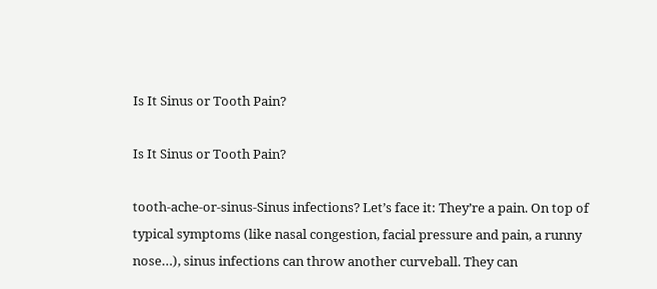Is It Sinus or Tooth Pain?

Is It Sinus or Tooth Pain?

tooth-ache-or-sinus-Sinus infections? Let’s face it: They’re a pain. On top of typical symptoms (like nasal congestion, facial pressure and pain, a runny nose…), sinus infections can throw another curveball. They can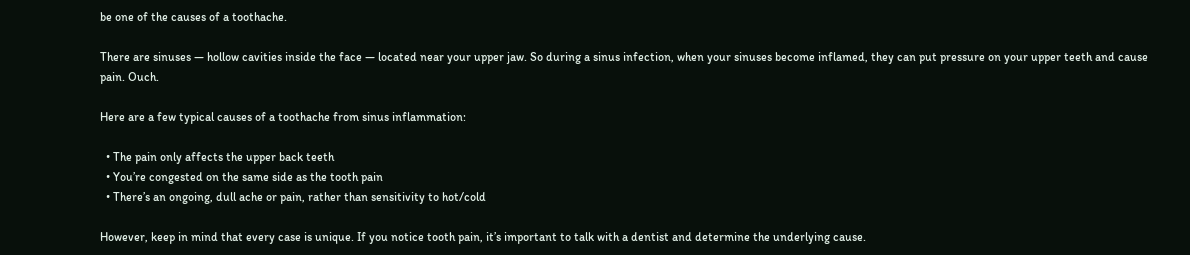be one of the causes of a toothache.

There are sinuses — hollow cavities inside the face — located near your upper jaw. So during a sinus infection, when your sinuses become inflamed, they can put pressure on your upper teeth and cause pain. Ouch.

Here are a few typical causes of a toothache from sinus inflammation:

  • The pain only affects the upper back teeth
  • You’re congested on the same side as the tooth pain
  • There’s an ongoing, dull ache or pain, rather than sensitivity to hot/cold

However, keep in mind that every case is unique. If you notice tooth pain, it’s important to talk with a dentist and determine the underlying cause.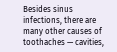Besides sinus infections, there are many other causes of toothaches — cavities,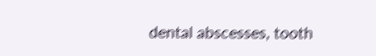dental abscesses, tooth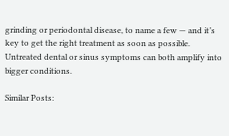grinding or periodontal disease, to name a few — and it’s key to get the right treatment as soon as possible. Untreated dental or sinus symptoms can both amplify into bigger conditions.

Similar Posts: